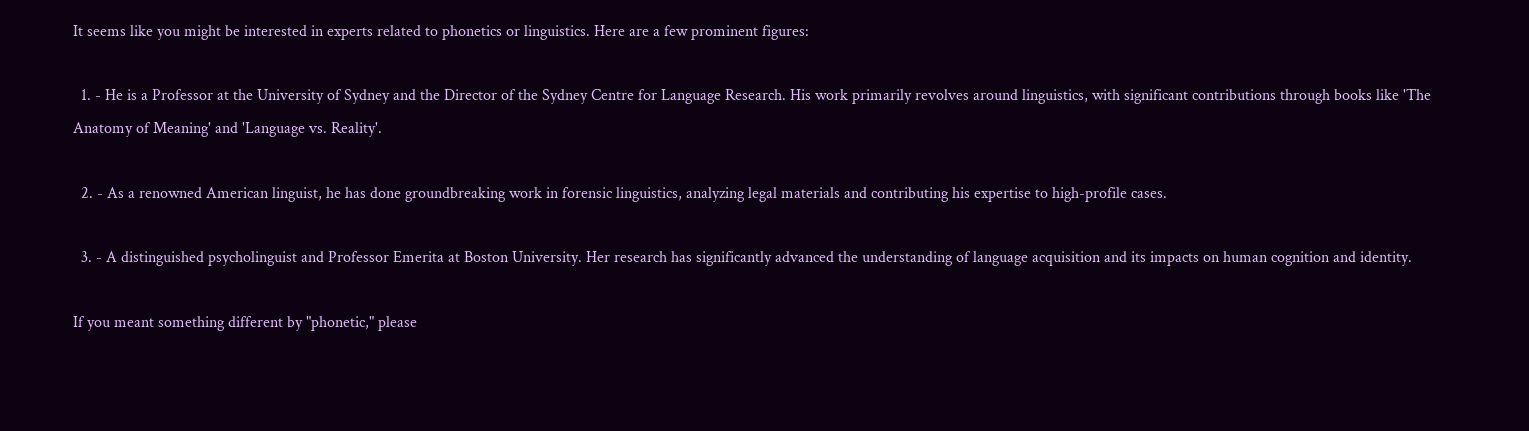It seems like you might be interested in experts related to phonetics or linguistics. Here are a few prominent figures:

  1. - He is a Professor at the University of Sydney and the Director of the Sydney Centre for Language Research. His work primarily revolves around linguistics, with significant contributions through books like 'The Anatomy of Meaning' and 'Language vs. Reality'.

  2. - As a renowned American linguist, he has done groundbreaking work in forensic linguistics, analyzing legal materials and contributing his expertise to high-profile cases.

  3. - A distinguished psycholinguist and Professor Emerita at Boston University. Her research has significantly advanced the understanding of language acquisition and its impacts on human cognition and identity.

If you meant something different by "phonetic," please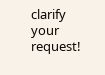clarify your request!